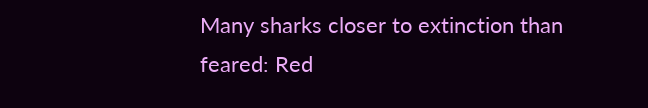Many sharks closer to extinction than feared: Red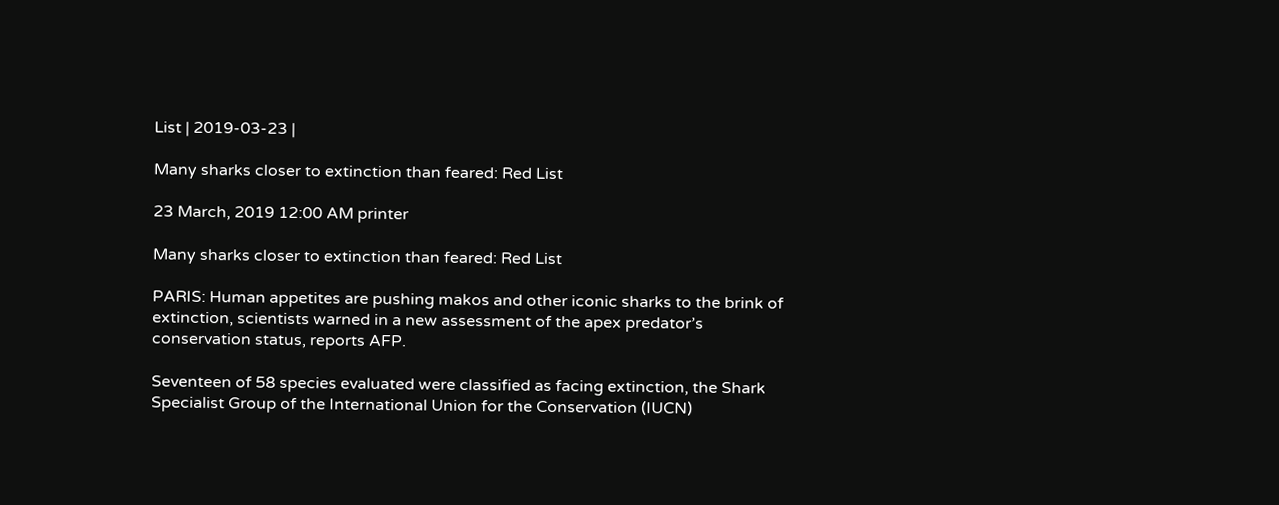List | 2019-03-23 |

Many sharks closer to extinction than feared: Red List

23 March, 2019 12:00 AM printer

Many sharks closer to extinction than feared: Red List

PARIS: Human appetites are pushing makos and other iconic sharks to the brink of extinction, scientists warned in a new assessment of the apex predator’s conservation status, reports AFP.

Seventeen of 58 species evaluated were classified as facing extinction, the Shark Specialist Group of the International Union for the Conservation (IUCN)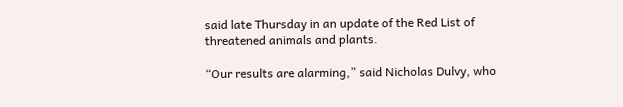said late Thursday in an update of the Red List of threatened animals and plants.

“Our results are alarming,” said Nicholas Dulvy, who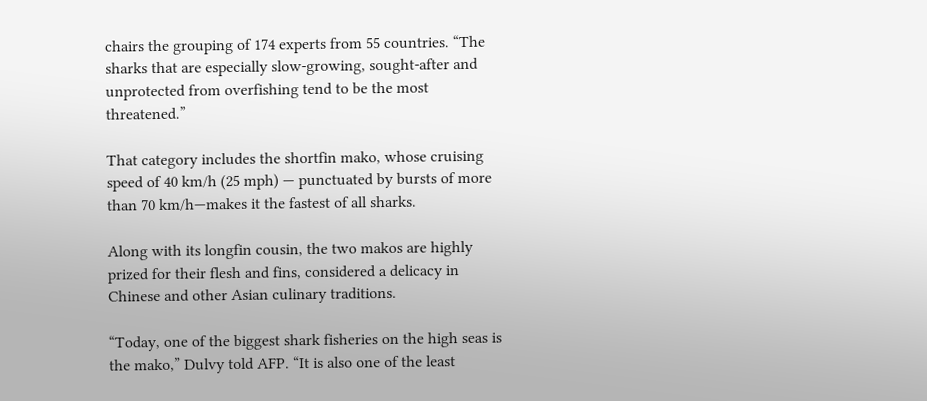chairs the grouping of 174 experts from 55 countries. “The sharks that are especially slow-growing, sought-after and unprotected from overfishing tend to be the most threatened.”

That category includes the shortfin mako, whose cruising speed of 40 km/h (25 mph) — punctuated by bursts of more than 70 km/h—makes it the fastest of all sharks.

Along with its longfin cousin, the two makos are highly prized for their flesh and fins, considered a delicacy in Chinese and other Asian culinary traditions.

“Today, one of the biggest shark fisheries on the high seas is the mako,” Dulvy told AFP. “It is also one of the least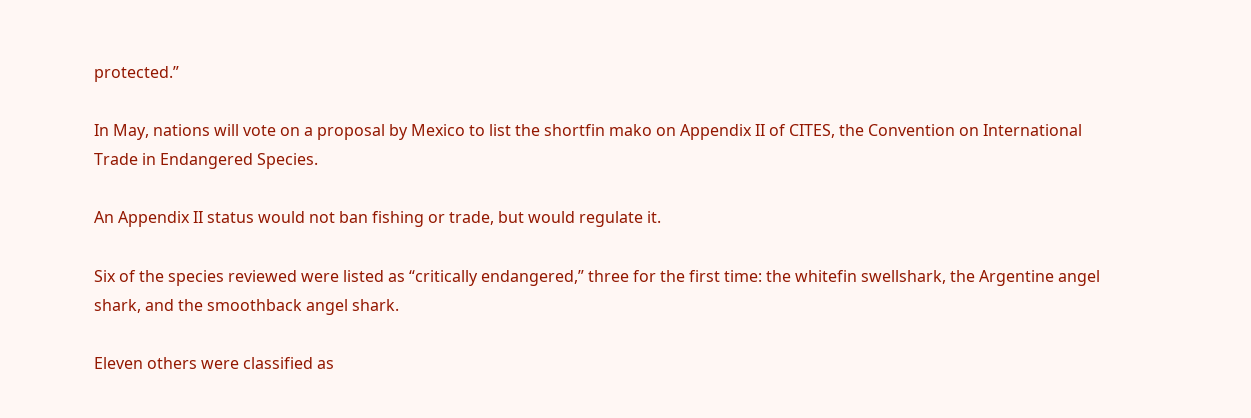protected.”

In May, nations will vote on a proposal by Mexico to list the shortfin mako on Appendix II of CITES, the Convention on International Trade in Endangered Species.

An Appendix II status would not ban fishing or trade, but would regulate it.

Six of the species reviewed were listed as “critically endangered,” three for the first time: the whitefin swellshark, the Argentine angel shark, and the smoothback angel shark.

Eleven others were classified as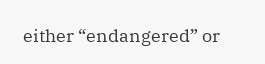either “endangered” or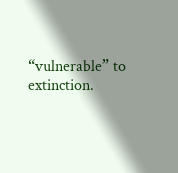“vulnerable” to extinction.